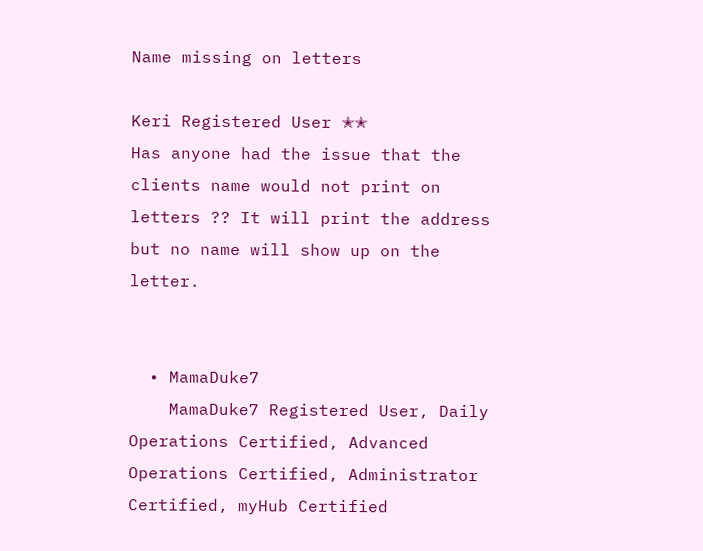Name missing on letters

Keri Registered User ✭✭
Has anyone had the issue that the clients name would not print on letters ?? It will print the address but no name will show up on the letter.


  • MamaDuke7
    MamaDuke7 Registered User, Daily Operations Certified, Advanced Operations Certified, Administrator Certified, myHub Certified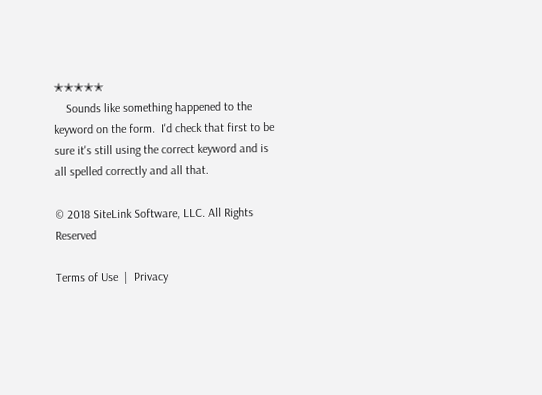✭✭✭✭✭
    Sounds like something happened to the keyword on the form.  I'd check that first to be sure it's still using the correct keyword and is all spelled correctly and all that.

© 2018 SiteLink Software, LLC. All Rights Reserved

Terms of Use  |  Privacy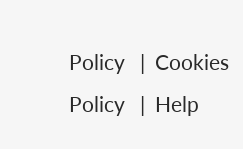Policy   |  Cookies Policy   |  Help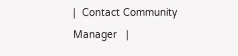|  Contact Community Manager   |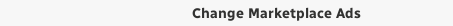Change Marketplace Ads